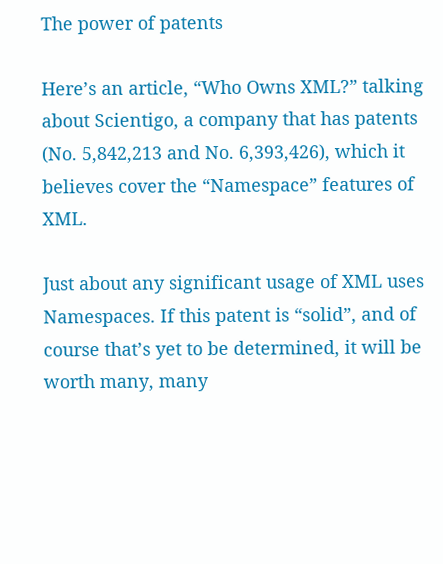The power of patents

Here’s an article, “Who Owns XML?” talking about Scientigo, a company that has patents (No. 5,842,213 and No. 6,393,426), which it believes cover the “Namespace” features of XML.

Just about any significant usage of XML uses Namespaces. If this patent is “solid”, and of course that’s yet to be determined, it will be worth many, many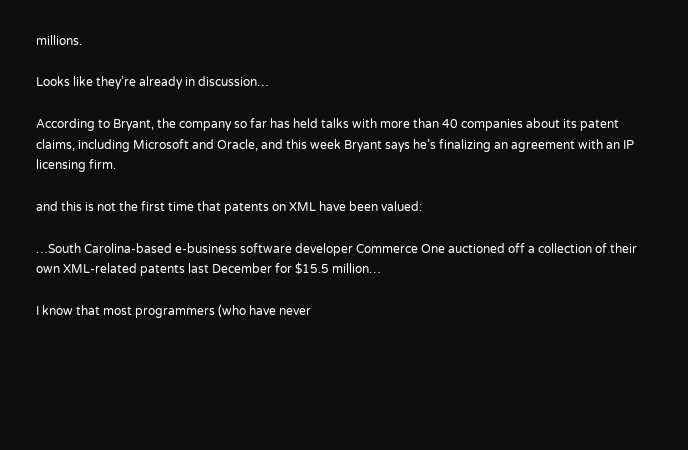millions.

Looks like they’re already in discussion…

According to Bryant, the company so far has held talks with more than 40 companies about its patent claims, including Microsoft and Oracle, and this week Bryant says he’s finalizing an agreement with an IP licensing firm.

and this is not the first time that patents on XML have been valued:

…South Carolina-based e-business software developer Commerce One auctioned off a collection of their own XML-related patents last December for $15.5 million…

I know that most programmers (who have never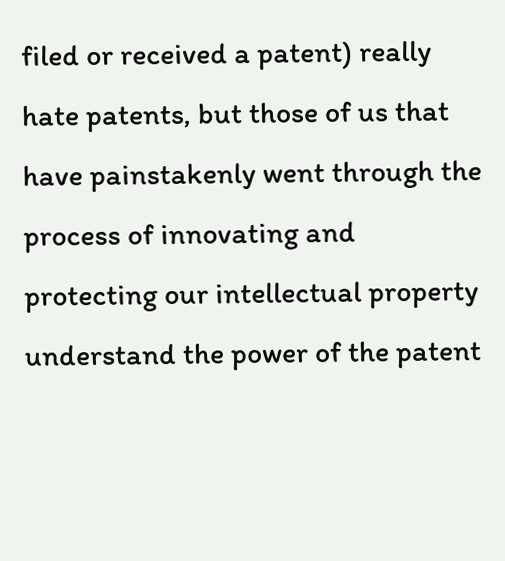filed or received a patent) really hate patents, but those of us that have painstakenly went through the process of innovating and protecting our intellectual property understand the power of the patent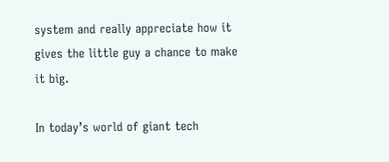system and really appreciate how it gives the little guy a chance to make it big.

In today’s world of giant tech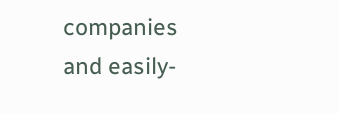companies and easily-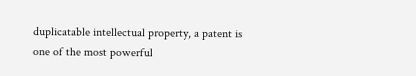duplicatable intellectual property, a patent is one of the most powerful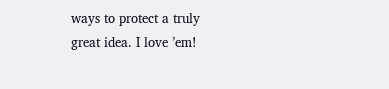ways to protect a truly great idea. I love ’em!